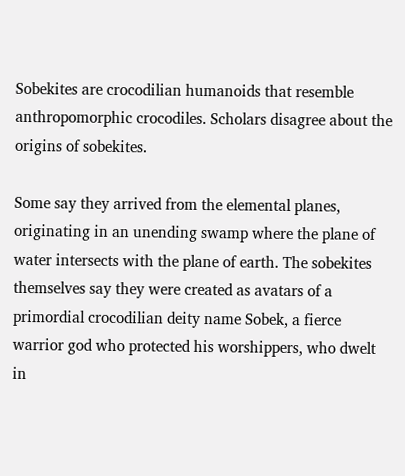Sobekites are crocodilian humanoids that resemble anthropomorphic crocodiles. Scholars disagree about the origins of sobekites.

Some say they arrived from the elemental planes, originating in an unending swamp where the plane of water intersects with the plane of earth. The sobekites themselves say they were created as avatars of a primordial crocodilian deity name Sobek, a fierce warrior god who protected his worshippers, who dwelt in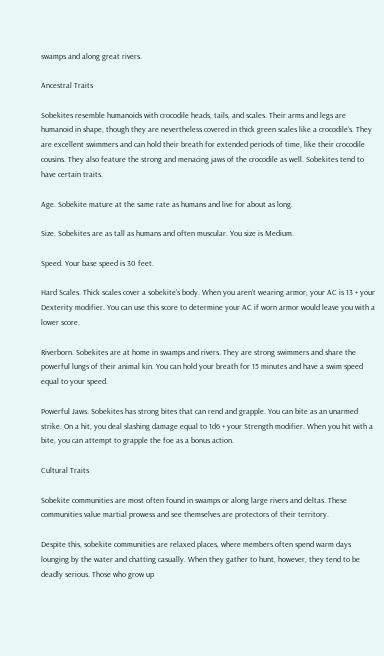swamps and along great rivers.

Ancestral Traits

Sobekites resemble humanoids with crocodile heads, tails, and scales. Their arms and legs are humanoid in shape, though they are nevertheless covered in thick green scales like a crocodile’s. They are excellent swimmers and can hold their breath for extended periods of time, like their crocodile cousins. They also feature the strong and menacing jaws of the crocodile as well. Sobekites tend to have certain traits.

Age. Sobekite mature at the same rate as humans and live for about as long.

Size. Sobekites are as tall as humans and often muscular. You size is Medium.

Speed. Your base speed is 30 feet.

Hard Scales. Thick scales cover a sobekite’s body. When you aren’t wearing armor, your AC is 13 + your Dexterity modifier. You can use this score to determine your AC if worn armor would leave you with a lower score.

Riverborn. Sobekites are at home in swamps and rivers. They are strong swimmers and share the powerful lungs of their animal kin. You can hold your breath for 15 minutes and have a swim speed equal to your speed.

Powerful Jaws. Sobekites has strong bites that can rend and grapple. You can bite as an unarmed strike. On a hit, you deal slashing damage equal to 1d6 + your Strength modifier. When you hit with a bite, you can attempt to grapple the foe as a bonus action.

Cultural Traits

Sobekite communities are most often found in swamps or along large rivers and deltas. These communities value martial prowess and see themselves are protectors of their territory.

Despite this, sobekite communities are relaxed places, where members often spend warm days lounging by the water and chatting casually. When they gather to hunt, however, they tend to be deadly serious. Those who grow up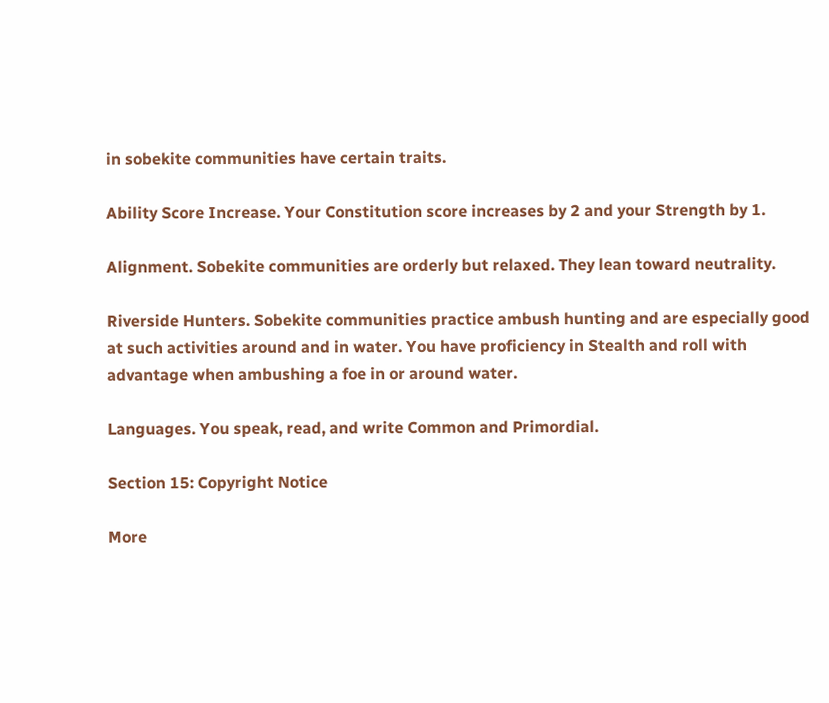in sobekite communities have certain traits.

Ability Score Increase. Your Constitution score increases by 2 and your Strength by 1.

Alignment. Sobekite communities are orderly but relaxed. They lean toward neutrality.

Riverside Hunters. Sobekite communities practice ambush hunting and are especially good at such activities around and in water. You have proficiency in Stealth and roll with advantage when ambushing a foe in or around water.

Languages. You speak, read, and write Common and Primordial.

Section 15: Copyright Notice

More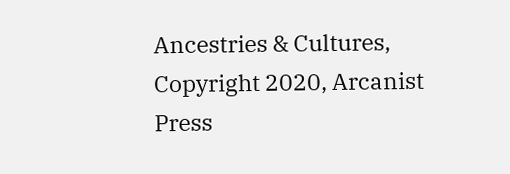Ancestries & Cultures, Copyright 2020, Arcanist Press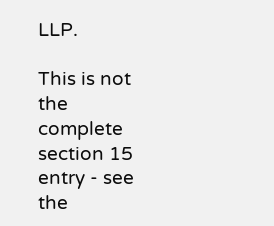LLP.

This is not the complete section 15 entry - see the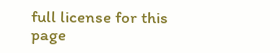full license for this page